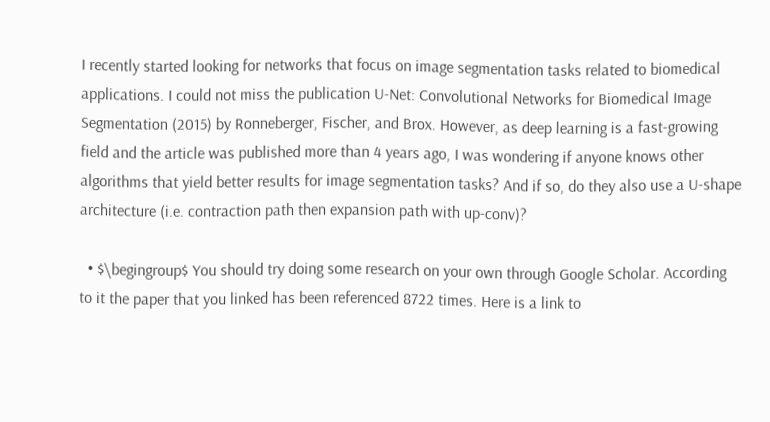I recently started looking for networks that focus on image segmentation tasks related to biomedical applications. I could not miss the publication U-Net: Convolutional Networks for Biomedical Image Segmentation (2015) by Ronneberger, Fischer, and Brox. However, as deep learning is a fast-growing field and the article was published more than 4 years ago, I was wondering if anyone knows other algorithms that yield better results for image segmentation tasks? And if so, do they also use a U-shape architecture (i.e. contraction path then expansion path with up-conv)?

  • $\begingroup$ You should try doing some research on your own through Google Scholar. According to it the paper that you linked has been referenced 8722 times. Here is a link to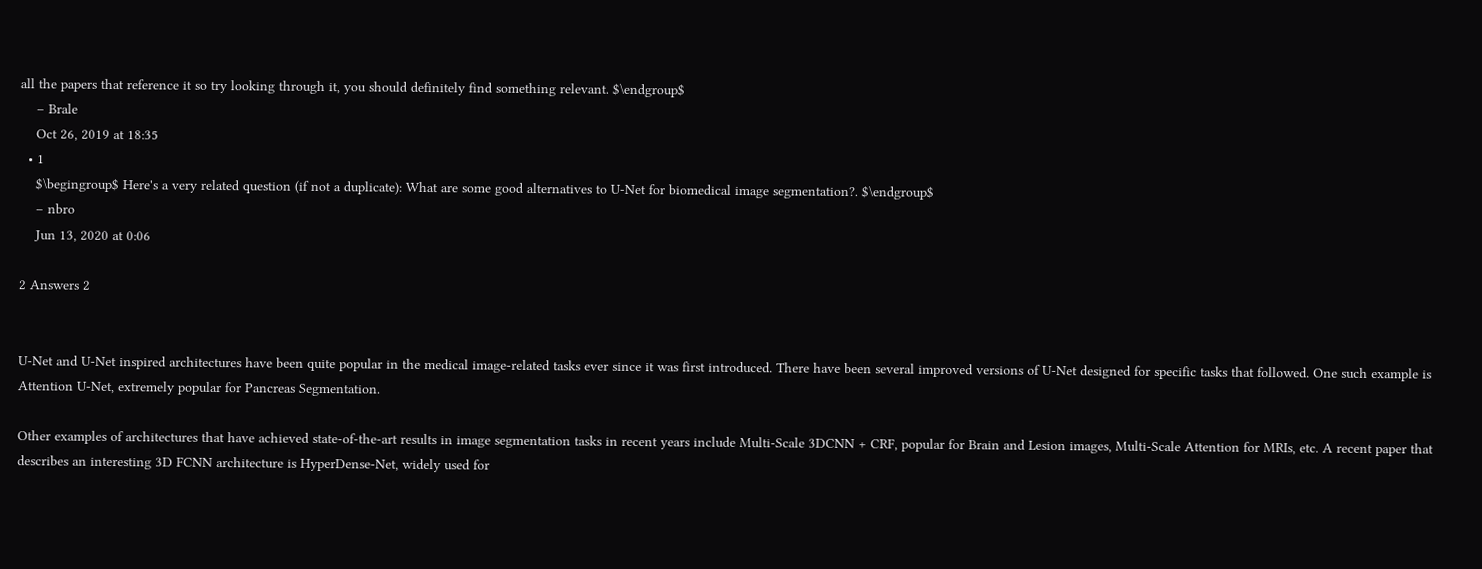all the papers that reference it so try looking through it, you should definitely find something relevant. $\endgroup$
    – Brale
    Oct 26, 2019 at 18:35
  • 1
    $\begingroup$ Here's a very related question (if not a duplicate): What are some good alternatives to U-Net for biomedical image segmentation?. $\endgroup$
    – nbro
    Jun 13, 2020 at 0:06

2 Answers 2


U-Net and U-Net inspired architectures have been quite popular in the medical image-related tasks ever since it was first introduced. There have been several improved versions of U-Net designed for specific tasks that followed. One such example is Attention U-Net, extremely popular for Pancreas Segmentation.

Other examples of architectures that have achieved state-of-the-art results in image segmentation tasks in recent years include Multi-Scale 3DCNN + CRF, popular for Brain and Lesion images, Multi-Scale Attention for MRIs, etc. A recent paper that describes an interesting 3D FCNN architecture is HyperDense-Net, widely used for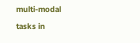multi-modal tasks in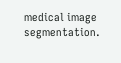medical image segmentation.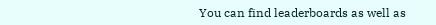You can find leaderboards as well as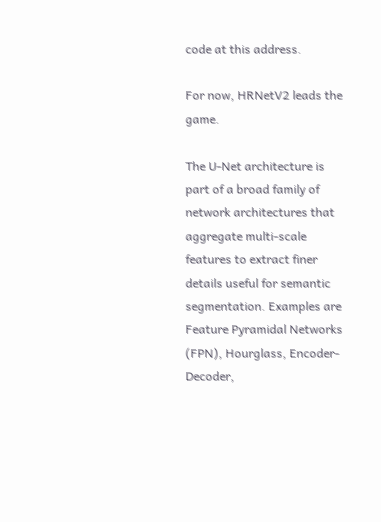code at this address.

For now, HRNetV2 leads the game.

The U-Net architecture is part of a broad family of network architectures that aggregate multi-scale features to extract finer details useful for semantic segmentation. Examples are Feature Pyramidal Networks (FPN), Hourglass, Encoder-Decoder,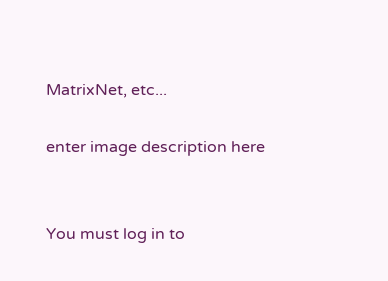MatrixNet, etc...

enter image description here


You must log in to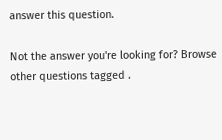answer this question.

Not the answer you're looking for? Browse other questions tagged .